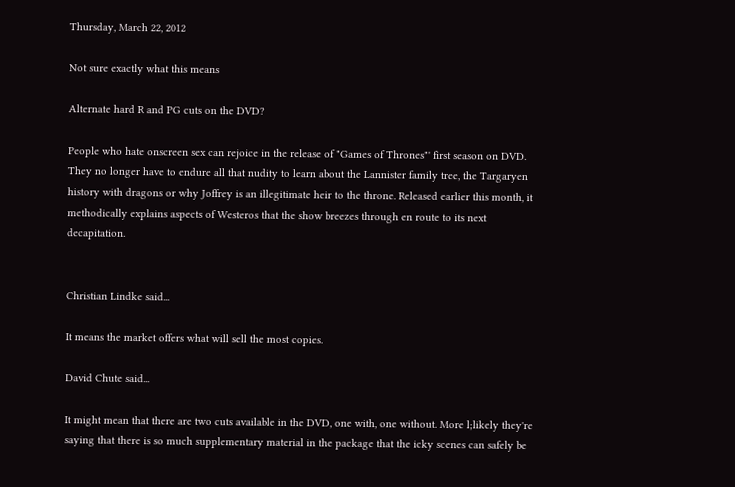Thursday, March 22, 2012

Not sure exactly what this means

Alternate hard R and PG cuts on the DVD?

People who hate onscreen sex can rejoice in the release of "Games of Thrones"' first season on DVD. They no longer have to endure all that nudity to learn about the Lannister family tree, the Targaryen history with dragons or why Joffrey is an illegitimate heir to the throne. Released earlier this month, it methodically explains aspects of Westeros that the show breezes through en route to its next decapitation.


Christian Lindke said...

It means the market offers what will sell the most copies.

David Chute said...

It might mean that there are two cuts available in the DVD, one with, one without. More l;likely they're saying that there is so much supplementary material in the package that the icky scenes can safely be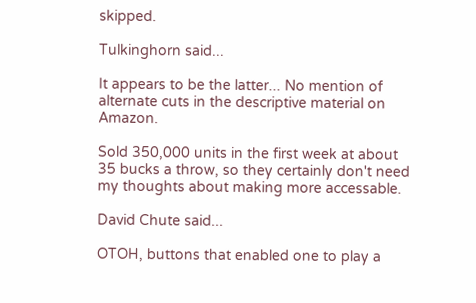skipped.

Tulkinghorn said...

It appears to be the latter... No mention of alternate cuts in the descriptive material on Amazon.

Sold 350,000 units in the first week at about 35 bucks a throw, so they certainly don't need my thoughts about making more accessable.

David Chute said...

OTOH, buttons that enabled one to play a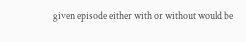given episode either with or without would be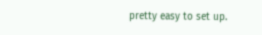pretty easy to set up.